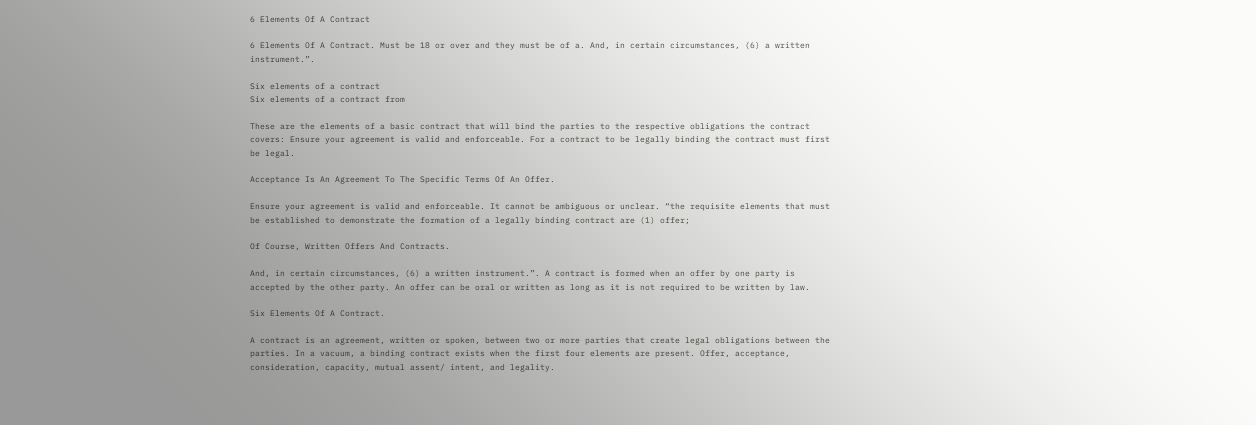6 Elements Of A Contract

6 Elements Of A Contract. Must be 18 or over and they must be of a. And, in certain circumstances, (6) a written instrument.”.

Six elements of a contract
Six elements of a contract from

These are the elements of a basic contract that will bind the parties to the respective obligations the contract covers: Ensure your agreement is valid and enforceable. For a contract to be legally binding the contract must first be legal.

Acceptance Is An Agreement To The Specific Terms Of An Offer.

Ensure your agreement is valid and enforceable. It cannot be ambiguous or unclear. “the requisite elements that must be established to demonstrate the formation of a legally binding contract are (1) offer;

Of Course, Written Offers And Contracts.

And, in certain circumstances, (6) a written instrument.”. A contract is formed when an offer by one party is accepted by the other party. An offer can be oral or written as long as it is not required to be written by law.

Six Elements Of A Contract.

A contract is an agreement, written or spoken, between two or more parties that create legal obligations between the parties. In a vacuum, a binding contract exists when the first four elements are present. Offer, acceptance, consideration, capacity, mutual assent/ intent, and legality.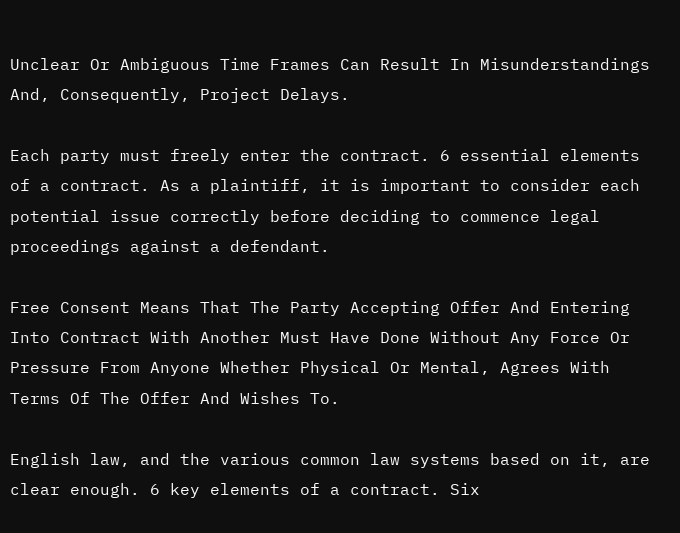Unclear Or Ambiguous Time Frames Can Result In Misunderstandings And, Consequently, Project Delays.

Each party must freely enter the contract. 6 essential elements of a contract. As a plaintiff, it is important to consider each potential issue correctly before deciding to commence legal proceedings against a defendant.

Free Consent Means That The Party Accepting Offer And Entering Into Contract With Another Must Have Done Without Any Force Or Pressure From Anyone Whether Physical Or Mental, Agrees With Terms Of The Offer And Wishes To.

English law, and the various common law systems based on it, are clear enough. 6 key elements of a contract. Six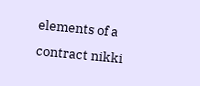elements of a contract nikki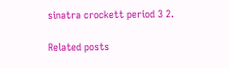sinatra crockett period 3 2.

Related posts